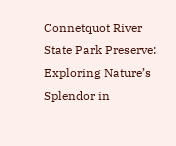Connetquot River State Park Preserve: Exploring Nature’s Splendor in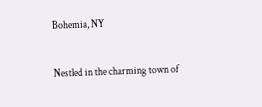Bohemia, NY


Nestled in the charming town of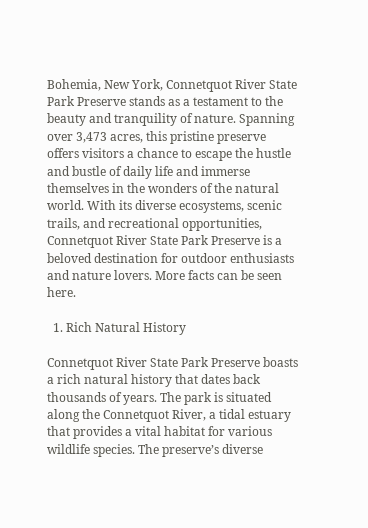Bohemia, New York, Connetquot River State Park Preserve stands as a testament to the beauty and tranquility of nature. Spanning over 3,473 acres, this pristine preserve offers visitors a chance to escape the hustle and bustle of daily life and immerse themselves in the wonders of the natural world. With its diverse ecosystems, scenic trails, and recreational opportunities, Connetquot River State Park Preserve is a beloved destination for outdoor enthusiasts and nature lovers. More facts can be seen here.

  1. Rich Natural History

Connetquot River State Park Preserve boasts a rich natural history that dates back thousands of years. The park is situated along the Connetquot River, a tidal estuary that provides a vital habitat for various wildlife species. The preserve’s diverse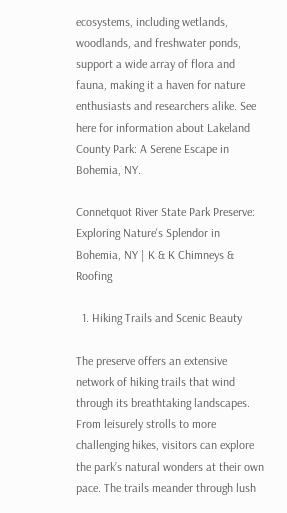ecosystems, including wetlands, woodlands, and freshwater ponds, support a wide array of flora and fauna, making it a haven for nature enthusiasts and researchers alike. See here for information about Lakeland County Park: A Serene Escape in Bohemia, NY.

Connetquot River State Park Preserve: Exploring Nature's Splendor in Bohemia, NY | K & K Chimneys & Roofing

  1. Hiking Trails and Scenic Beauty

The preserve offers an extensive network of hiking trails that wind through its breathtaking landscapes. From leisurely strolls to more challenging hikes, visitors can explore the park’s natural wonders at their own pace. The trails meander through lush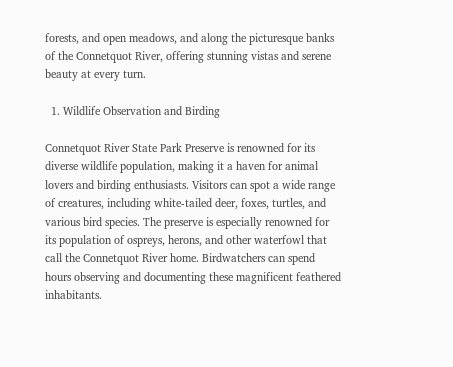forests, and open meadows, and along the picturesque banks of the Connetquot River, offering stunning vistas and serene beauty at every turn.

  1. Wildlife Observation and Birding

Connetquot River State Park Preserve is renowned for its diverse wildlife population, making it a haven for animal lovers and birding enthusiasts. Visitors can spot a wide range of creatures, including white-tailed deer, foxes, turtles, and various bird species. The preserve is especially renowned for its population of ospreys, herons, and other waterfowl that call the Connetquot River home. Birdwatchers can spend hours observing and documenting these magnificent feathered inhabitants.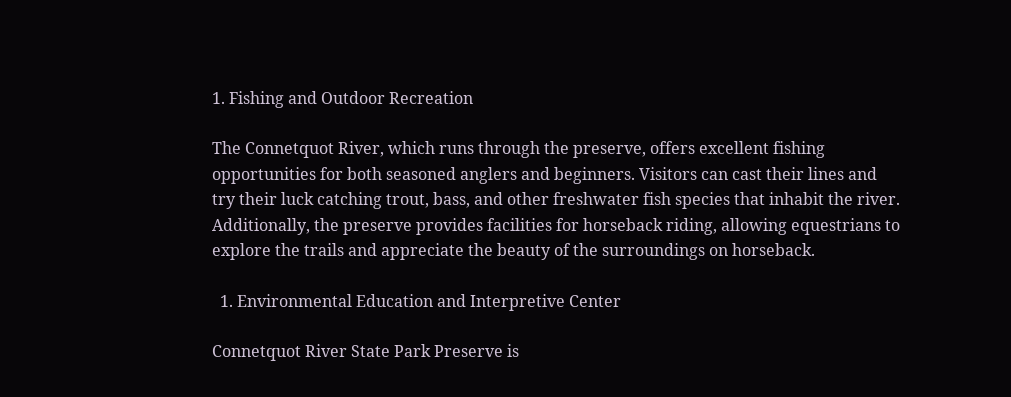1. Fishing and Outdoor Recreation

The Connetquot River, which runs through the preserve, offers excellent fishing opportunities for both seasoned anglers and beginners. Visitors can cast their lines and try their luck catching trout, bass, and other freshwater fish species that inhabit the river. Additionally, the preserve provides facilities for horseback riding, allowing equestrians to explore the trails and appreciate the beauty of the surroundings on horseback.

  1. Environmental Education and Interpretive Center

Connetquot River State Park Preserve is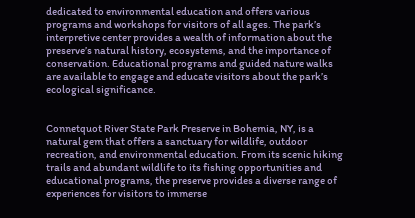dedicated to environmental education and offers various programs and workshops for visitors of all ages. The park’s interpretive center provides a wealth of information about the preserve’s natural history, ecosystems, and the importance of conservation. Educational programs and guided nature walks are available to engage and educate visitors about the park’s ecological significance.


Connetquot River State Park Preserve in Bohemia, NY, is a natural gem that offers a sanctuary for wildlife, outdoor recreation, and environmental education. From its scenic hiking trails and abundant wildlife to its fishing opportunities and educational programs, the preserve provides a diverse range of experiences for visitors to immerse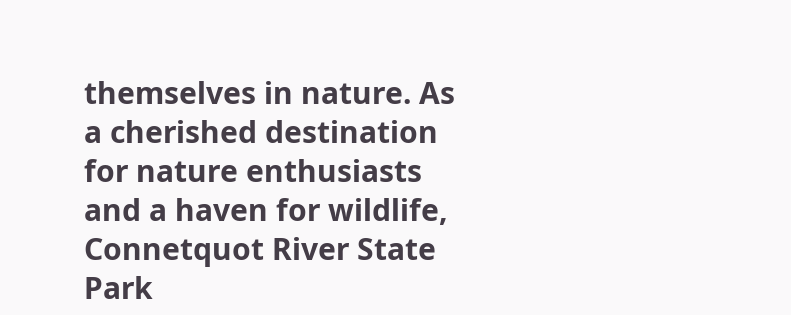themselves in nature. As a cherished destination for nature enthusiasts and a haven for wildlife, Connetquot River State Park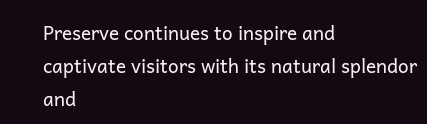Preserve continues to inspire and captivate visitors with its natural splendor and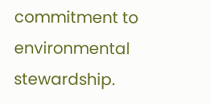commitment to environmental stewardship.